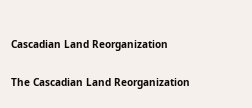Cascadian Land Reorganization

The Cascadian Land Reorganization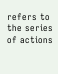refers to the series of actions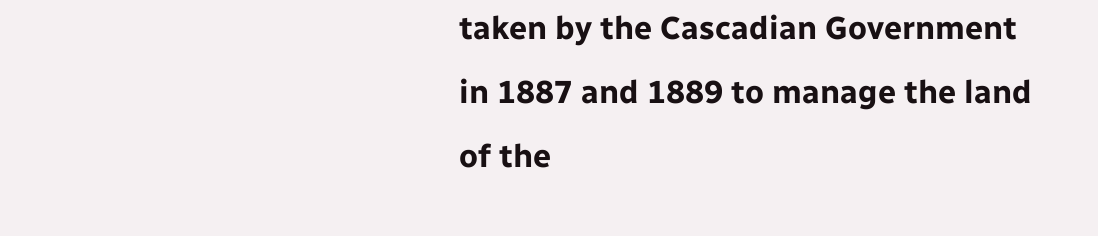taken by the Cascadian Government in 1887 and 1889 to manage the land of the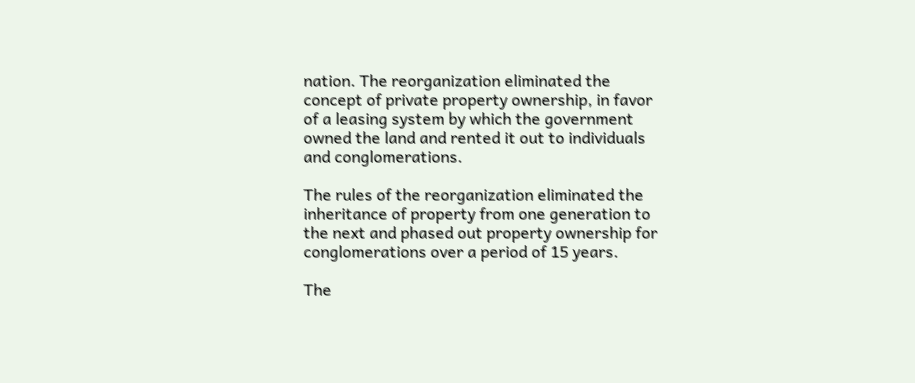nation. The reorganization eliminated the concept of private property ownership, in favor of a leasing system by which the government owned the land and rented it out to individuals and conglomerations.

The rules of the reorganization eliminated the inheritance of property from one generation to the next and phased out property ownership for conglomerations over a period of 15 years.

The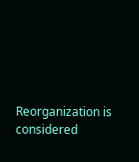Reorganization is considered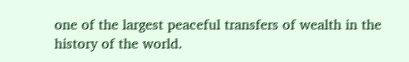one of the largest peaceful transfers of wealth in the history of the world.